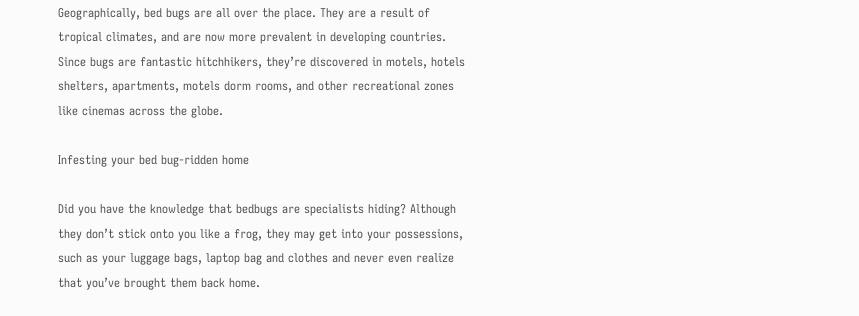Geographically, bed bugs are all over the place. They are a result of tropical climates, and are now more prevalent in developing countries. Since bugs are fantastic hitchhikers, they’re discovered in motels, hotels shelters, apartments, motels dorm rooms, and other recreational zones like cinemas across the globe.

Infesting your bed bug-ridden home

Did you have the knowledge that bedbugs are specialists hiding? Although they don’t stick onto you like a frog, they may get into your possessions, such as your luggage bags, laptop bag and clothes and never even realize that you’ve brought them back home.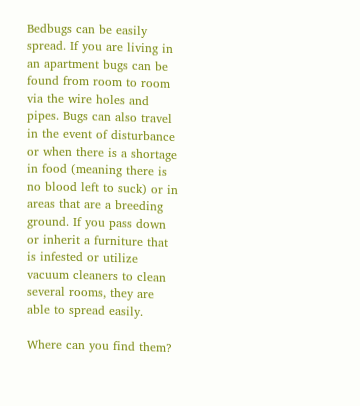Bedbugs can be easily spread. If you are living in an apartment bugs can be found from room to room via the wire holes and pipes. Bugs can also travel in the event of disturbance or when there is a shortage in food (meaning there is no blood left to suck) or in areas that are a breeding ground. If you pass down or inherit a furniture that is infested or utilize vacuum cleaners to clean several rooms, they are able to spread easily.

Where can you find them?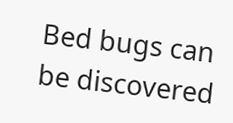Bed bugs can be discovered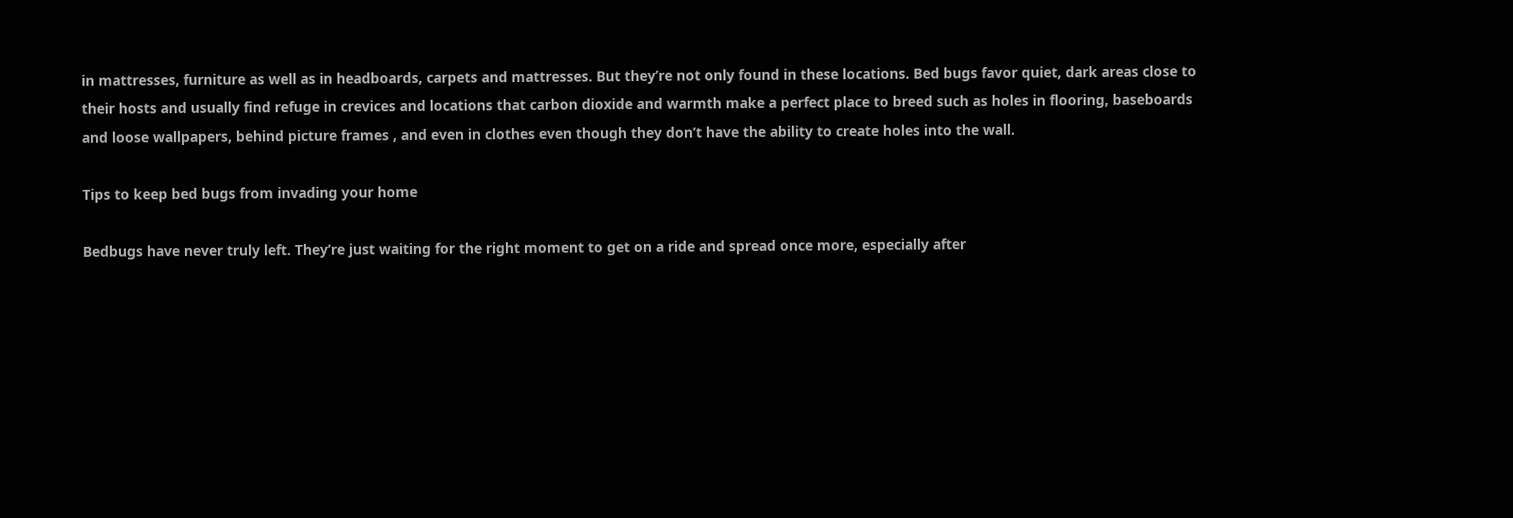in mattresses, furniture as well as in headboards, carpets and mattresses. But they’re not only found in these locations. Bed bugs favor quiet, dark areas close to their hosts and usually find refuge in crevices and locations that carbon dioxide and warmth make a perfect place to breed such as holes in flooring, baseboards and loose wallpapers, behind picture frames , and even in clothes even though they don’t have the ability to create holes into the wall.

Tips to keep bed bugs from invading your home

Bedbugs have never truly left. They’re just waiting for the right moment to get on a ride and spread once more, especially after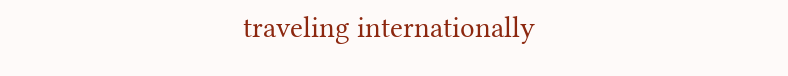traveling internationally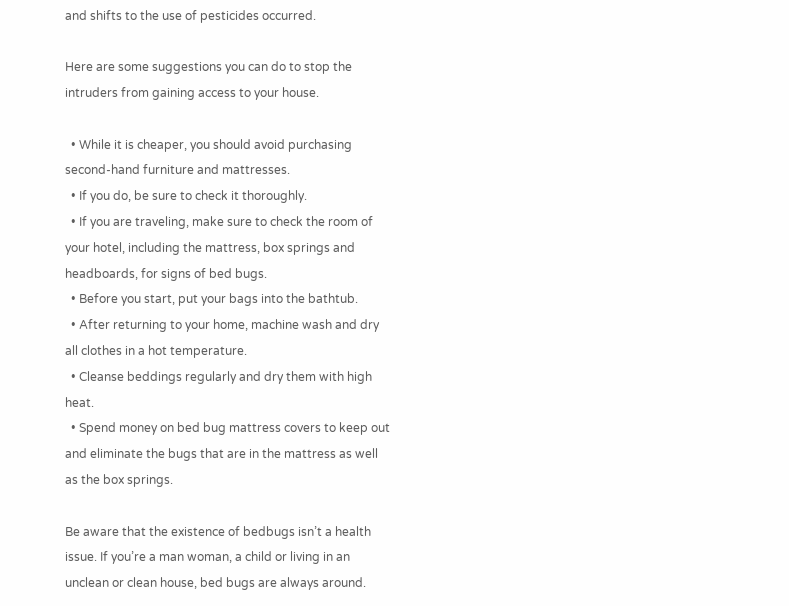and shifts to the use of pesticides occurred.

Here are some suggestions you can do to stop the intruders from gaining access to your house.

  • While it is cheaper, you should avoid purchasing second-hand furniture and mattresses.
  • If you do, be sure to check it thoroughly.
  • If you are traveling, make sure to check the room of your hotel, including the mattress, box springs and headboards, for signs of bed bugs.
  • Before you start, put your bags into the bathtub.
  • After returning to your home, machine wash and dry all clothes in a hot temperature.
  • Cleanse beddings regularly and dry them with high heat.
  • Spend money on bed bug mattress covers to keep out and eliminate the bugs that are in the mattress as well as the box springs.

Be aware that the existence of bedbugs isn’t a health issue. If you’re a man woman, a child or living in an unclean or clean house, bed bugs are always around.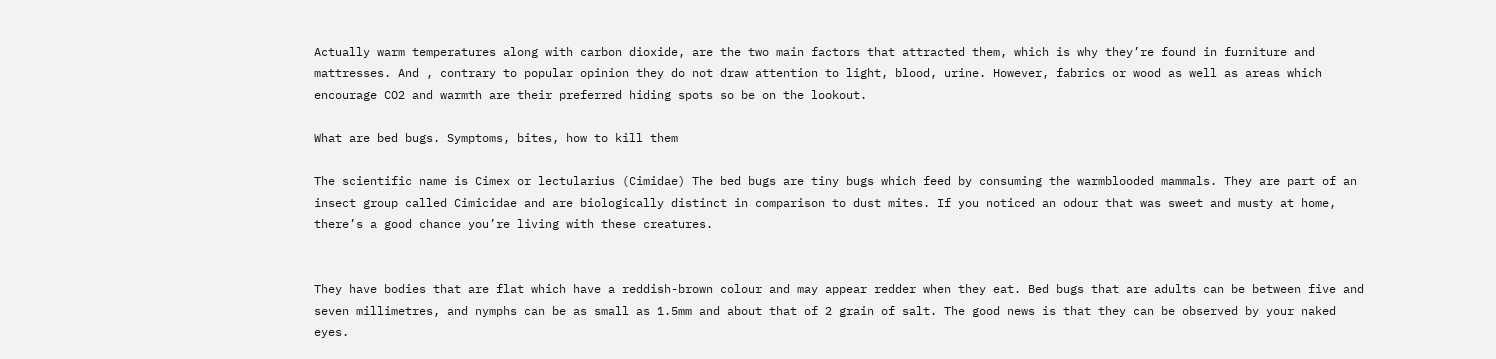Actually warm temperatures along with carbon dioxide, are the two main factors that attracted them, which is why they’re found in furniture and mattresses. And , contrary to popular opinion they do not draw attention to light, blood, urine. However, fabrics or wood as well as areas which encourage CO2 and warmth are their preferred hiding spots so be on the lookout.

What are bed bugs. Symptoms, bites, how to kill them

The scientific name is Cimex or lectularius (Cimidae) The bed bugs are tiny bugs which feed by consuming the warmblooded mammals. They are part of an insect group called Cimicidae and are biologically distinct in comparison to dust mites. If you noticed an odour that was sweet and musty at home, there’s a good chance you’re living with these creatures.


They have bodies that are flat which have a reddish-brown colour and may appear redder when they eat. Bed bugs that are adults can be between five and seven millimetres, and nymphs can be as small as 1.5mm and about that of 2 grain of salt. The good news is that they can be observed by your naked eyes.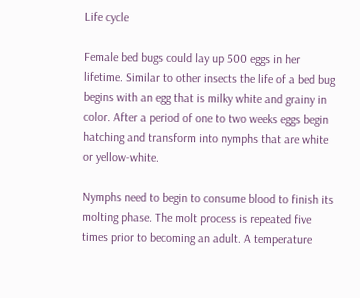Life cycle

Female bed bugs could lay up 500 eggs in her lifetime. Similar to other insects the life of a bed bug begins with an egg that is milky white and grainy in color. After a period of one to two weeks eggs begin hatching and transform into nymphs that are white or yellow-white.

Nymphs need to begin to consume blood to finish its molting phase. The molt process is repeated five times prior to becoming an adult. A temperature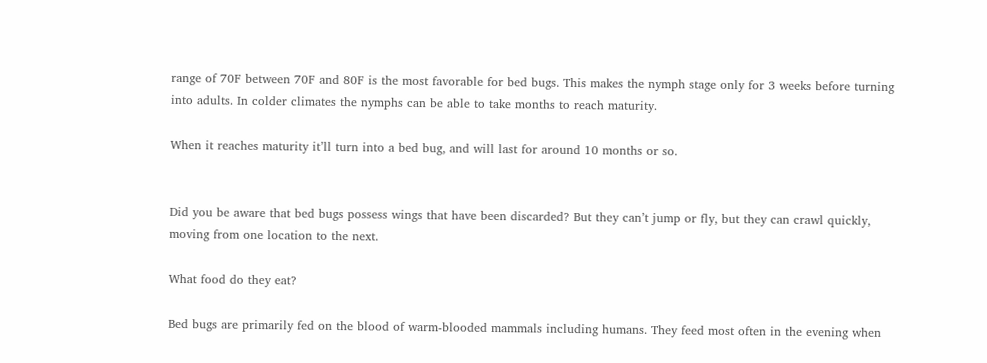range of 70F between 70F and 80F is the most favorable for bed bugs. This makes the nymph stage only for 3 weeks before turning into adults. In colder climates the nymphs can be able to take months to reach maturity.

When it reaches maturity it’ll turn into a bed bug, and will last for around 10 months or so.


Did you be aware that bed bugs possess wings that have been discarded? But they can’t jump or fly, but they can crawl quickly, moving from one location to the next.

What food do they eat?

Bed bugs are primarily fed on the blood of warm-blooded mammals including humans. They feed most often in the evening when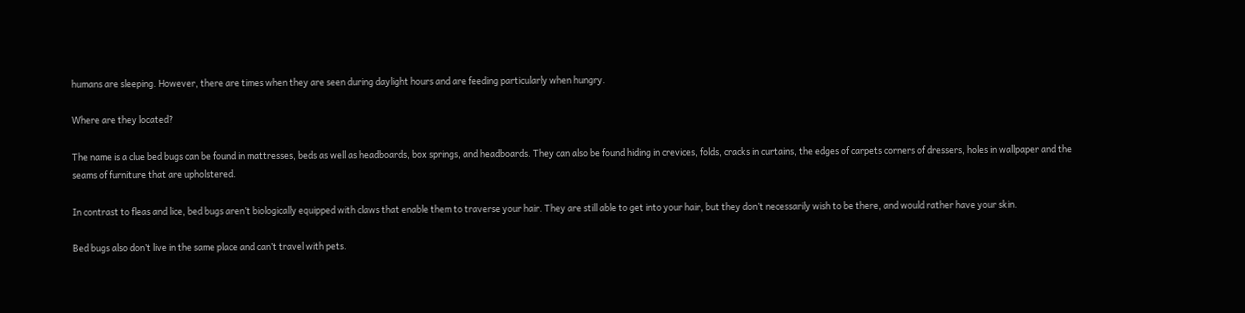humans are sleeping. However, there are times when they are seen during daylight hours and are feeding particularly when hungry.

Where are they located?

The name is a clue bed bugs can be found in mattresses, beds as well as headboards, box springs, and headboards. They can also be found hiding in crevices, folds, cracks in curtains, the edges of carpets corners of dressers, holes in wallpaper and the seams of furniture that are upholstered.

In contrast to fleas and lice, bed bugs aren’t biologically equipped with claws that enable them to traverse your hair. They are still able to get into your hair, but they don’t necessarily wish to be there, and would rather have your skin.

Bed bugs also don’t live in the same place and can’t travel with pets.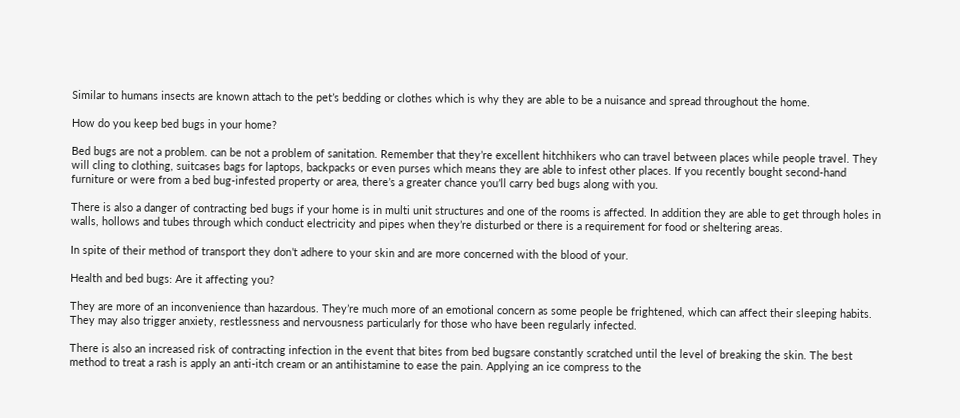Similar to humans insects are known attach to the pet’s bedding or clothes which is why they are able to be a nuisance and spread throughout the home.

How do you keep bed bugs in your home?

Bed bugs are not a problem. can be not a problem of sanitation. Remember that they’re excellent hitchhikers who can travel between places while people travel. They will cling to clothing, suitcases bags for laptops, backpacks or even purses which means they are able to infest other places. If you recently bought second-hand furniture or were from a bed bug-infested property or area, there’s a greater chance you’ll carry bed bugs along with you.

There is also a danger of contracting bed bugs if your home is in multi unit structures and one of the rooms is affected. In addition they are able to get through holes in walls, hollows and tubes through which conduct electricity and pipes when they’re disturbed or there is a requirement for food or sheltering areas.

In spite of their method of transport they don’t adhere to your skin and are more concerned with the blood of your.

Health and bed bugs: Are it affecting you?

They are more of an inconvenience than hazardous. They’re much more of an emotional concern as some people be frightened, which can affect their sleeping habits. They may also trigger anxiety, restlessness and nervousness particularly for those who have been regularly infected.

There is also an increased risk of contracting infection in the event that bites from bed bugsare constantly scratched until the level of breaking the skin. The best method to treat a rash is apply an anti-itch cream or an antihistamine to ease the pain. Applying an ice compress to the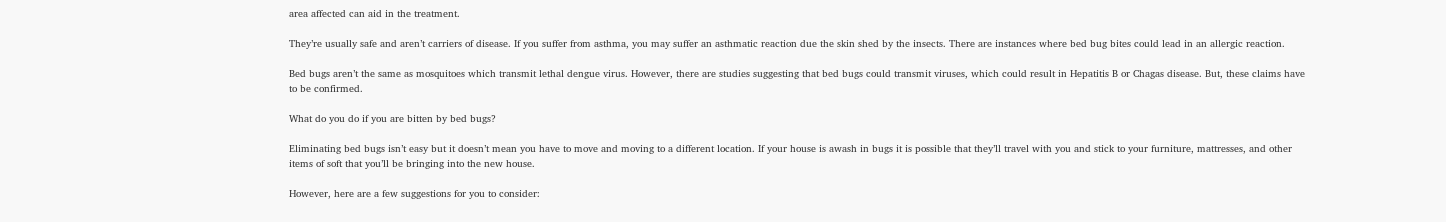area affected can aid in the treatment.

They’re usually safe and aren’t carriers of disease. If you suffer from asthma, you may suffer an asthmatic reaction due the skin shed by the insects. There are instances where bed bug bites could lead in an allergic reaction.

Bed bugs aren’t the same as mosquitoes which transmit lethal dengue virus. However, there are studies suggesting that bed bugs could transmit viruses, which could result in Hepatitis B or Chagas disease. But, these claims have to be confirmed.

What do you do if you are bitten by bed bugs?

Eliminating bed bugs isn’t easy but it doesn’t mean you have to move and moving to a different location. If your house is awash in bugs it is possible that they’ll travel with you and stick to your furniture, mattresses, and other items of soft that you’ll be bringing into the new house.

However, here are a few suggestions for you to consider: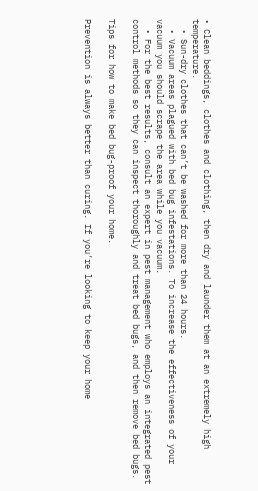• Clean beddings, clothes and clothing, then dry and launder them at an extremely high temperature.
  • Sun-dry clothes that can’t be washed for more than 24 hours.
  • Vacuum areas plagued with bed bug infestations. To increase the effectiveness of your vacuum you should scrape the area while you vacuum.
  • For the best results, consult an expert in pest management who employs an integrated pest control methods so they can inspect thoroughly and treat bed bugs, and then remove bed bugs.

Tips for how to make bed bug-proof your home.

Prevention is always better than curing. If you’re looking to keep your home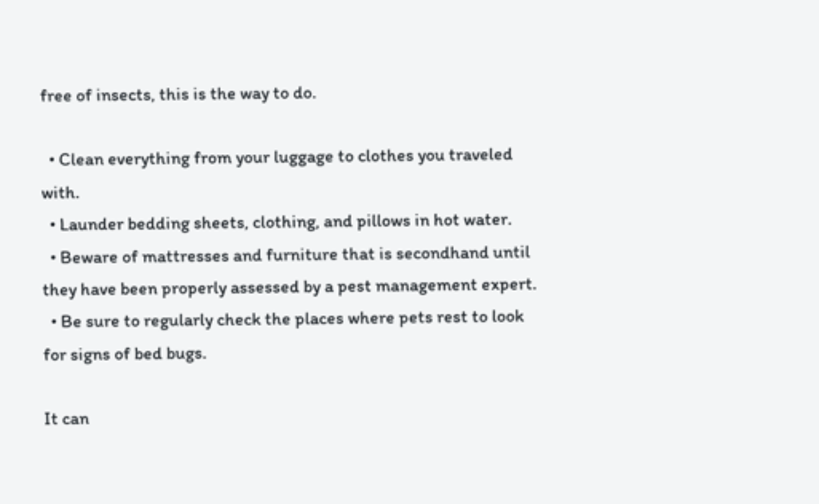free of insects, this is the way to do.

  • Clean everything from your luggage to clothes you traveled with.
  • Launder bedding sheets, clothing, and pillows in hot water.
  • Beware of mattresses and furniture that is secondhand until they have been properly assessed by a pest management expert.
  • Be sure to regularly check the places where pets rest to look for signs of bed bugs.

It can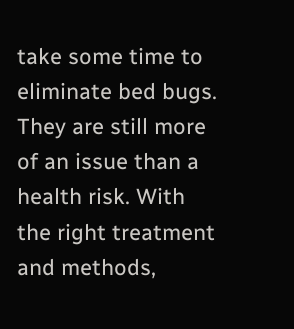take some time to eliminate bed bugs. They are still more of an issue than a health risk. With the right treatment and methods,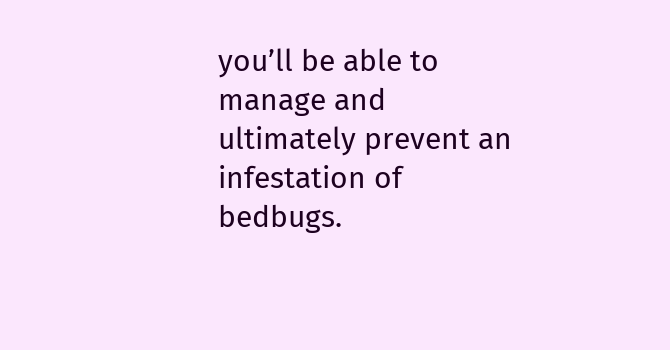you’ll be able to manage and ultimately prevent an infestation of bedbugs.